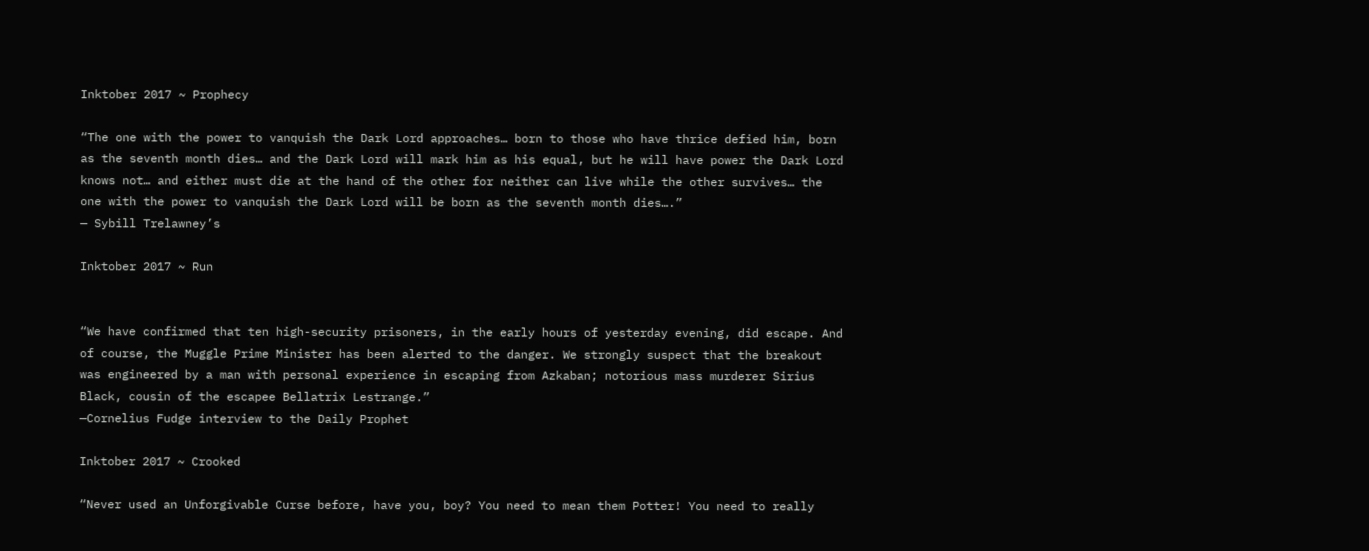Inktober 2017 ~ Prophecy

“The one with the power to vanquish the Dark Lord approaches… born to those who have thrice defied him, born as the seventh month dies… and the Dark Lord will mark him as his equal, but he will have power the Dark Lord knows not… and either must die at the hand of the other for neither can live while the other survives… the one with the power to vanquish the Dark Lord will be born as the seventh month dies….”
— Sybill Trelawney’s

Inktober 2017 ~ Run


“We have confirmed that ten high-security prisoners, in the early hours of yesterday evening, did escape. And of course, the Muggle Prime Minister has been alerted to the danger. We strongly suspect that the breakout was engineered by a man with personal experience in escaping from Azkaban; notorious mass murderer Sirius Black, cousin of the escapee Bellatrix Lestrange.”
—Cornelius Fudge interview to the Daily Prophet

Inktober 2017 ~ Crooked

“Never used an Unforgivable Curse before, have you, boy? You need to mean them Potter! You need to really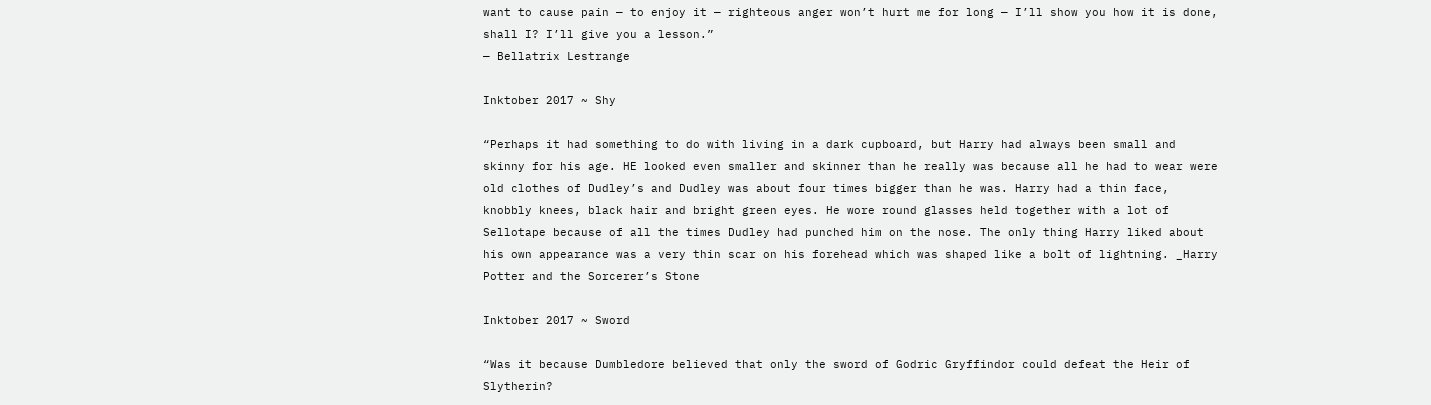want to cause pain — to enjoy it — righteous anger won’t hurt me for long — I’ll show you how it is done, shall I? I’ll give you a lesson.”
— Bellatrix Lestrange

Inktober 2017 ~ Shy

“Perhaps it had something to do with living in a dark cupboard, but Harry had always been small and skinny for his age. HE looked even smaller and skinner than he really was because all he had to wear were old clothes of Dudley’s and Dudley was about four times bigger than he was. Harry had a thin face, knobbly knees, black hair and bright green eyes. He wore round glasses held together with a lot of Sellotape because of all the times Dudley had punched him on the nose. The only thing Harry liked about his own appearance was a very thin scar on his forehead which was shaped like a bolt of lightning. _Harry Potter and the Sorcerer’s Stone

Inktober 2017 ~ Sword

“Was it because Dumbledore believed that only the sword of Godric Gryffindor could defeat the Heir of Slytherin?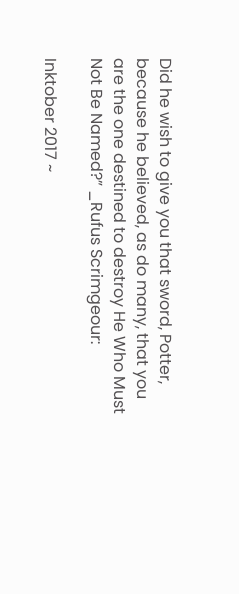Did he wish to give you that sword, Potter, because he believed, as do many, that you are the one destined to destroy He Who Must Not Be Named?” _Rufus Scrimgeour:

Inktober 2017 ~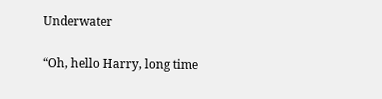Underwater

“Oh, hello Harry, long time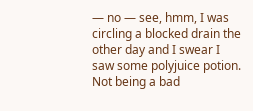— no — see, hmm, I was circling a blocked drain the other day and I swear I saw some polyjuice potion. Not being a bad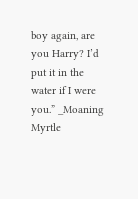boy again, are you Harry? I’d put it in the water if I were you.” _Moaning Myrtle